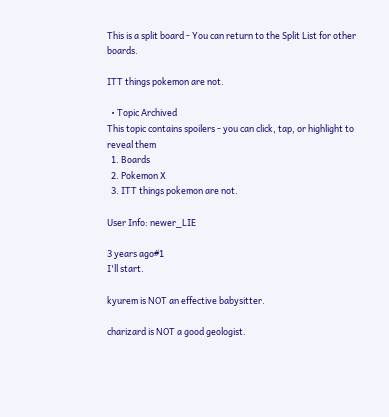This is a split board - You can return to the Split List for other boards.

ITT things pokemon are not.

  • Topic Archived
This topic contains spoilers - you can click, tap, or highlight to reveal them
  1. Boards
  2. Pokemon X
  3. ITT things pokemon are not.

User Info: newer_LIE

3 years ago#1
I'll start.

kyurem is NOT an effective babysitter.

charizard is NOT a good geologist.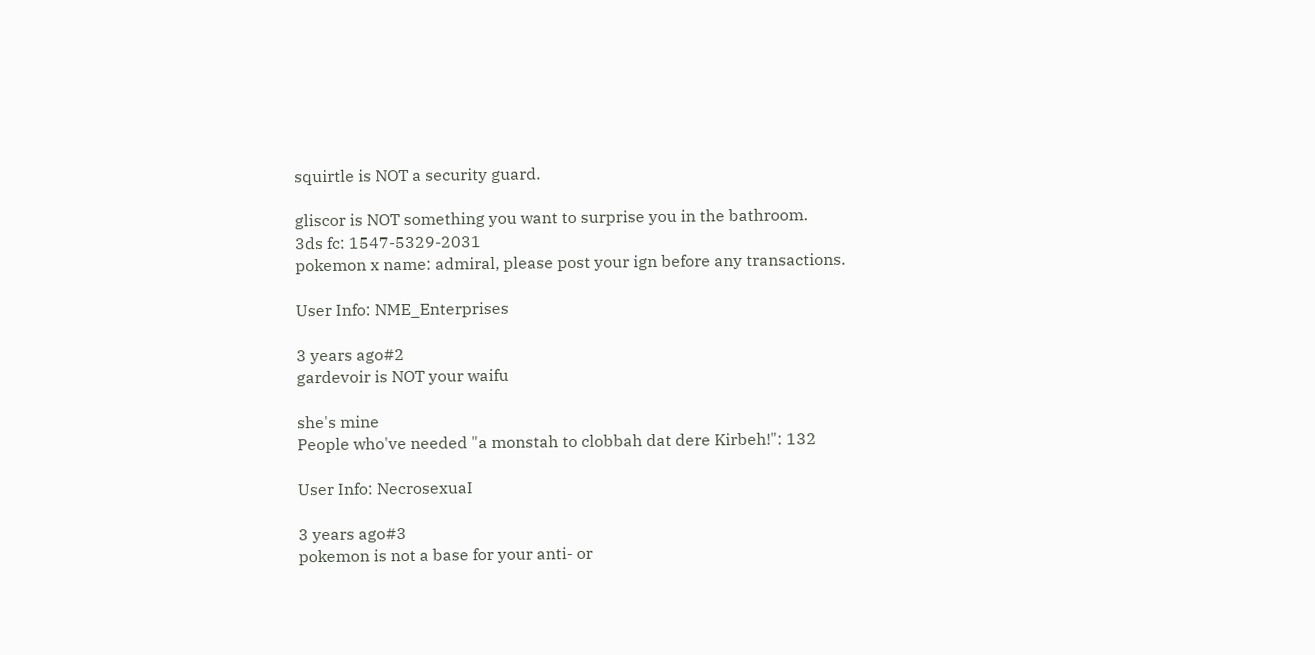squirtle is NOT a security guard.

gliscor is NOT something you want to surprise you in the bathroom.
3ds fc: 1547-5329-2031
pokemon x name: admiral, please post your ign before any transactions.

User Info: NME_Enterprises

3 years ago#2
gardevoir is NOT your waifu

she's mine
People who've needed "a monstah to clobbah dat dere Kirbeh!": 132

User Info: NecrosexuaI

3 years ago#3
pokemon is not a base for your anti- or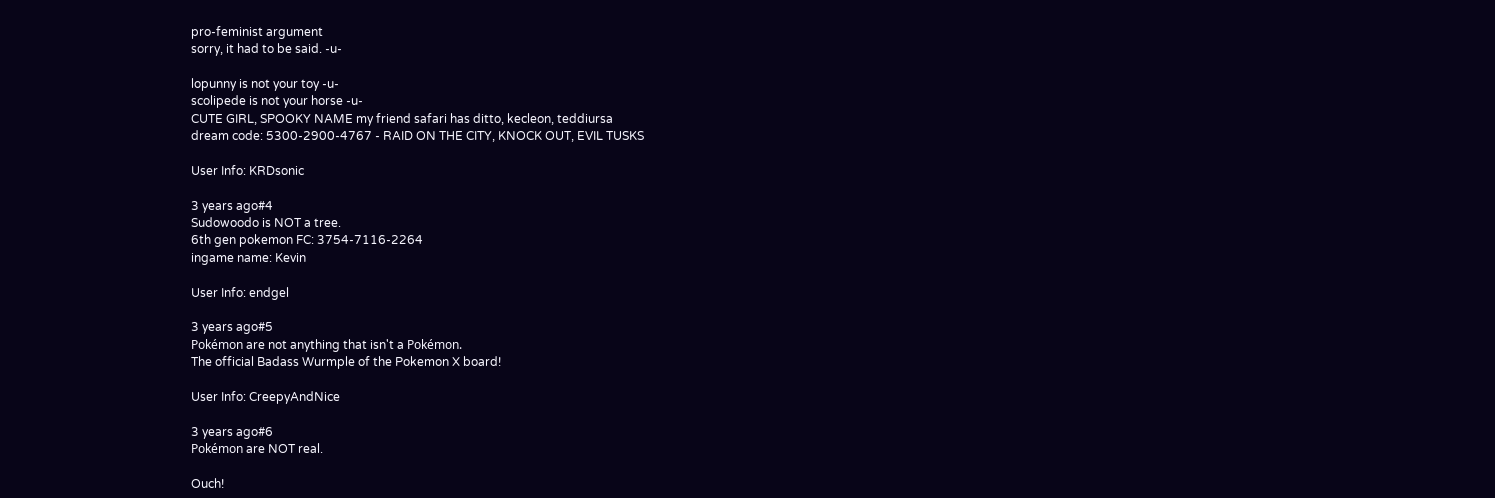pro-feminist argument
sorry, it had to be said. -u-

lopunny is not your toy -u-
scolipede is not your horse -u-
CUTE GIRL, SPOOKY NAME my friend safari has ditto, kecleon, teddiursa
dream code: 5300-2900-4767 - RAID ON THE CITY, KNOCK OUT, EVIL TUSKS

User Info: KRDsonic

3 years ago#4
Sudowoodo is NOT a tree.
6th gen pokemon FC: 3754-7116-2264
ingame name: Kevin

User Info: endgel

3 years ago#5
Pokémon are not anything that isn't a Pokémon.
The official Badass Wurmple of the Pokemon X board!

User Info: CreepyAndNice

3 years ago#6
Pokémon are NOT real.

Ouch!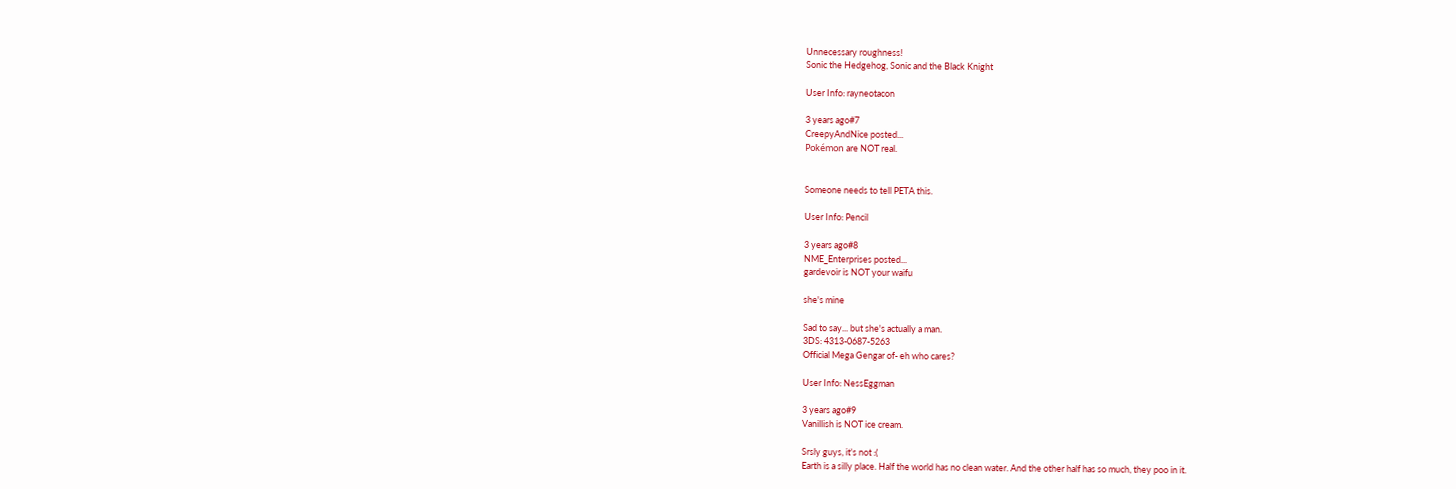Unnecessary roughness!
Sonic the Hedgehog, Sonic and the Black Knight

User Info: rayneotacon

3 years ago#7
CreepyAndNice posted...
Pokémon are NOT real.


Someone needs to tell PETA this.

User Info: Pencil

3 years ago#8
NME_Enterprises posted...
gardevoir is NOT your waifu

she's mine

Sad to say... but she's actually a man.
3DS: 4313-0687-5263
Official Mega Gengar of- eh who cares?

User Info: NessEggman

3 years ago#9
Vanillish is NOT ice cream.

Srsly guys, it's not :(
Earth is a silly place. Half the world has no clean water. And the other half has so much, they poo in it.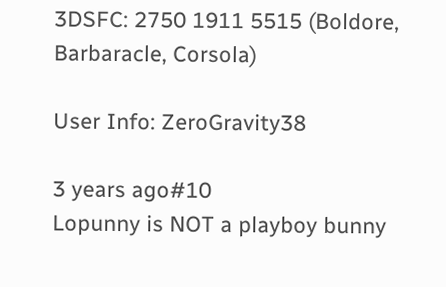3DSFC: 2750 1911 5515 (Boldore, Barbaracle, Corsola)

User Info: ZeroGravity38

3 years ago#10
Lopunny is NOT a playboy bunny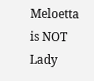Meloetta is NOT Lady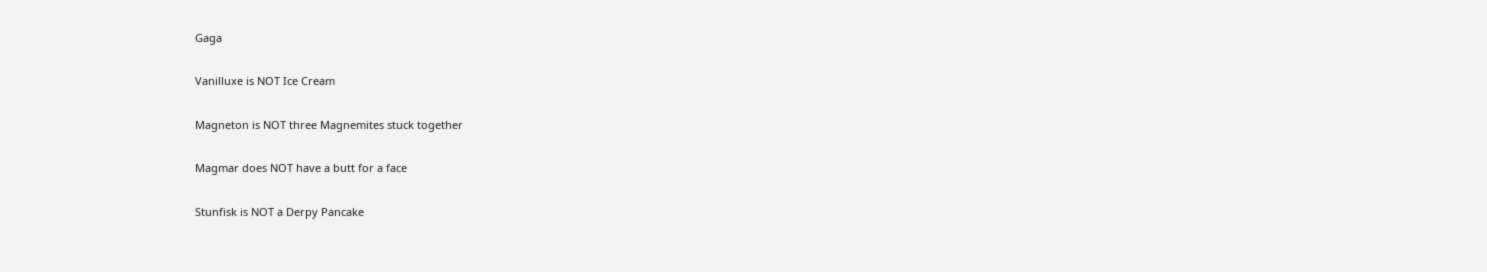Gaga

Vanilluxe is NOT Ice Cream

Magneton is NOT three Magnemites stuck together

Magmar does NOT have a butt for a face

Stunfisk is NOT a Derpy Pancake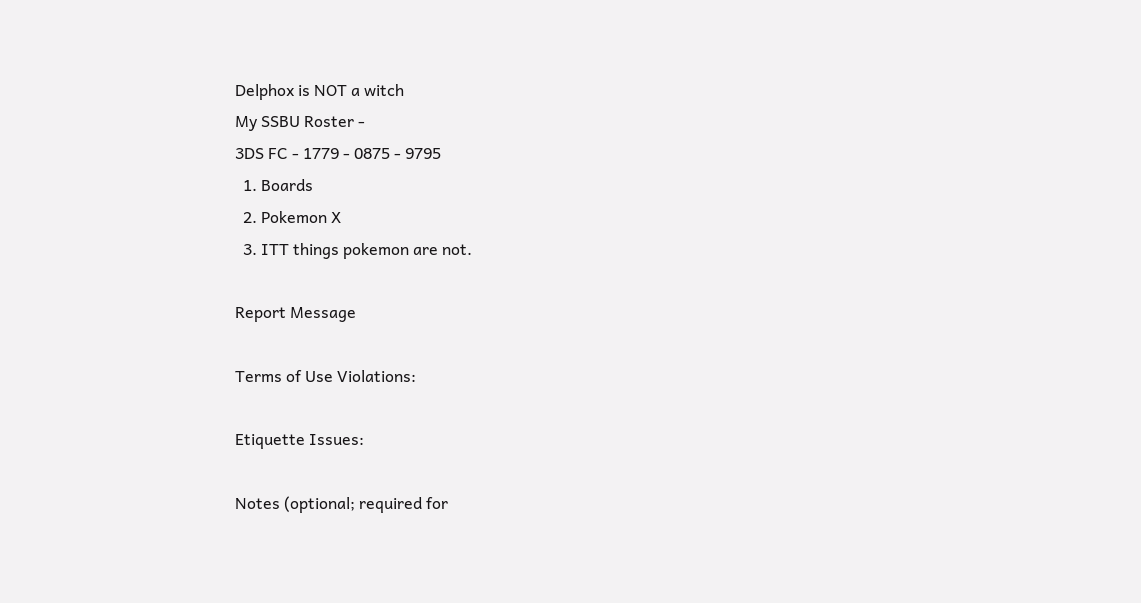Delphox is NOT a witch
My SSBU Roster -
3DS FC - 1779 - 0875 - 9795
  1. Boards
  2. Pokemon X
  3. ITT things pokemon are not.

Report Message

Terms of Use Violations:

Etiquette Issues:

Notes (optional; required for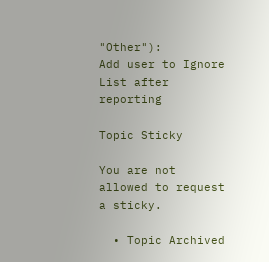"Other"):
Add user to Ignore List after reporting

Topic Sticky

You are not allowed to request a sticky.

  • Topic Archived